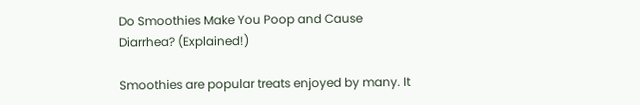Do Smoothies Make You Poop and Cause Diarrhea? (Explained!)

Smoothies are popular treats enjoyed by many. It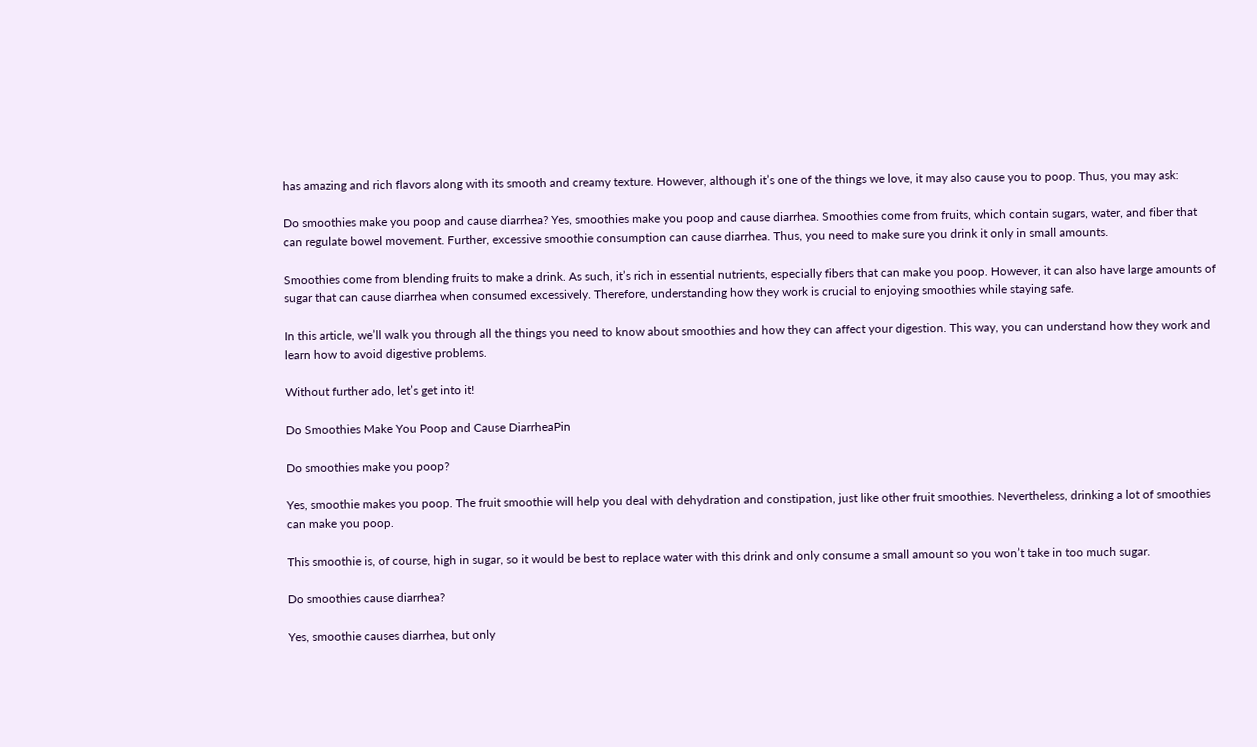has amazing and rich flavors along with its smooth and creamy texture. However, although it’s one of the things we love, it may also cause you to poop. Thus, you may ask:

Do smoothies make you poop and cause diarrhea? Yes, smoothies make you poop and cause diarrhea. Smoothies come from fruits, which contain sugars, water, and fiber that can regulate bowel movement. Further, excessive smoothie consumption can cause diarrhea. Thus, you need to make sure you drink it only in small amounts.

Smoothies come from blending fruits to make a drink. As such, it’s rich in essential nutrients, especially fibers that can make you poop. However, it can also have large amounts of sugar that can cause diarrhea when consumed excessively. Therefore, understanding how they work is crucial to enjoying smoothies while staying safe.

In this article, we’ll walk you through all the things you need to know about smoothies and how they can affect your digestion. This way, you can understand how they work and learn how to avoid digestive problems.

Without further ado, let’s get into it!

Do Smoothies Make You Poop and Cause DiarrheaPin

Do smoothies make you poop?

Yes, smoothie makes you poop. The fruit smoothie will help you deal with dehydration and constipation, just like other fruit smoothies. Nevertheless, drinking a lot of smoothies can make you poop.

This smoothie is, of course, high in sugar, so it would be best to replace water with this drink and only consume a small amount so you won’t take in too much sugar.

Do smoothies cause diarrhea?

Yes, smoothie causes diarrhea, but only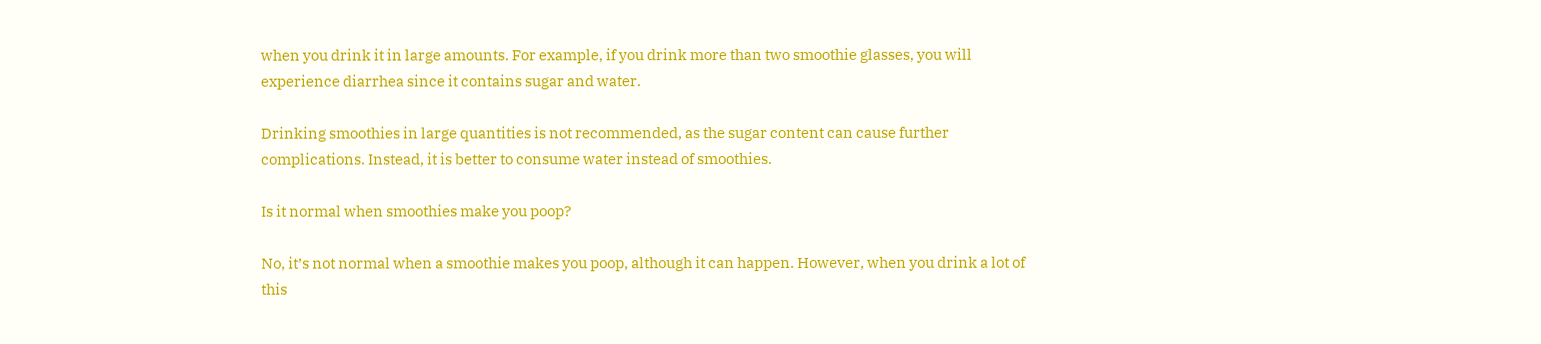when you drink it in large amounts. For example, if you drink more than two smoothie glasses, you will experience diarrhea since it contains sugar and water.

Drinking smoothies in large quantities is not recommended, as the sugar content can cause further complications. Instead, it is better to consume water instead of smoothies.

Is it normal when smoothies make you poop?

No, it’s not normal when a smoothie makes you poop, although it can happen. However, when you drink a lot of this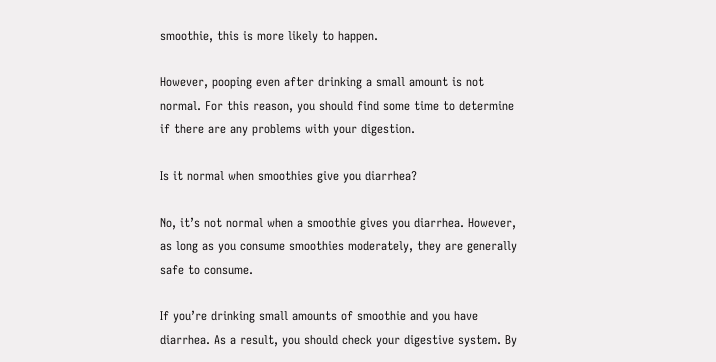smoothie, this is more likely to happen.

However, pooping even after drinking a small amount is not normal. For this reason, you should find some time to determine if there are any problems with your digestion.

Is it normal when smoothies give you diarrhea?

No, it’s not normal when a smoothie gives you diarrhea. However, as long as you consume smoothies moderately, they are generally safe to consume.

If you’re drinking small amounts of smoothie and you have diarrhea. As a result, you should check your digestive system. By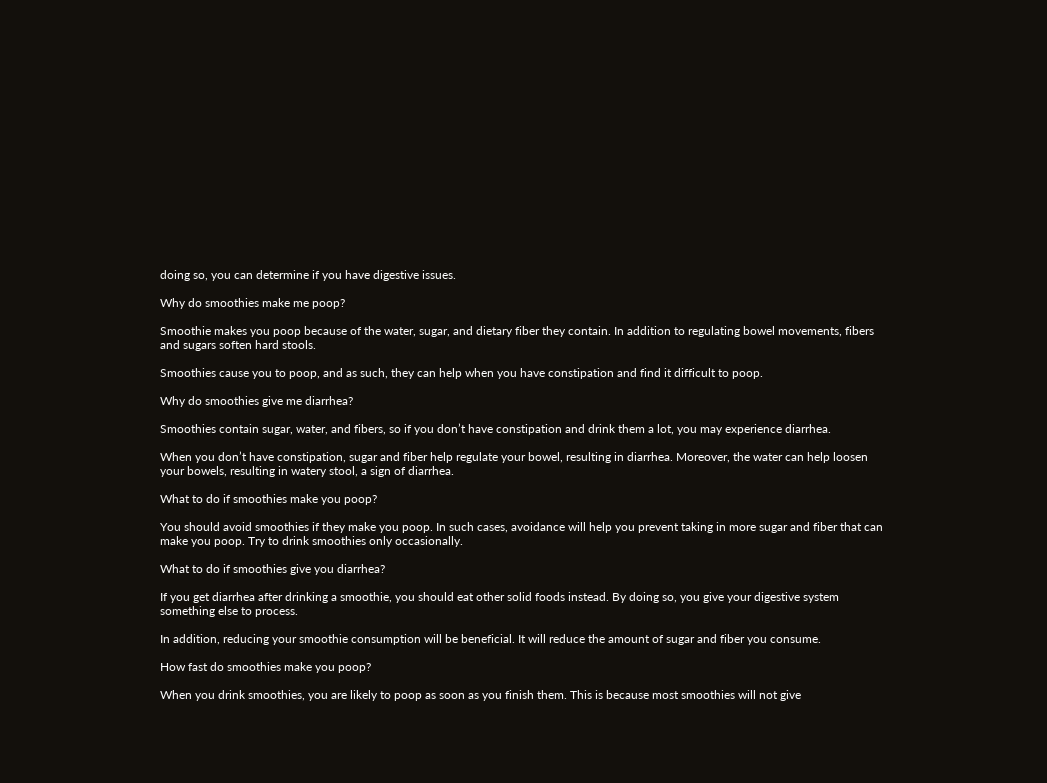doing so, you can determine if you have digestive issues.

Why do smoothies make me poop?

Smoothie makes you poop because of the water, sugar, and dietary fiber they contain. In addition to regulating bowel movements, fibers and sugars soften hard stools.

Smoothies cause you to poop, and as such, they can help when you have constipation and find it difficult to poop.

Why do smoothies give me diarrhea?

Smoothies contain sugar, water, and fibers, so if you don’t have constipation and drink them a lot, you may experience diarrhea.

When you don’t have constipation, sugar and fiber help regulate your bowel, resulting in diarrhea. Moreover, the water can help loosen your bowels, resulting in watery stool, a sign of diarrhea.

What to do if smoothies make you poop?

You should avoid smoothies if they make you poop. In such cases, avoidance will help you prevent taking in more sugar and fiber that can make you poop. Try to drink smoothies only occasionally.

What to do if smoothies give you diarrhea?

If you get diarrhea after drinking a smoothie, you should eat other solid foods instead. By doing so, you give your digestive system something else to process.

In addition, reducing your smoothie consumption will be beneficial. It will reduce the amount of sugar and fiber you consume.

How fast do smoothies make you poop?

When you drink smoothies, you are likely to poop as soon as you finish them. This is because most smoothies will not give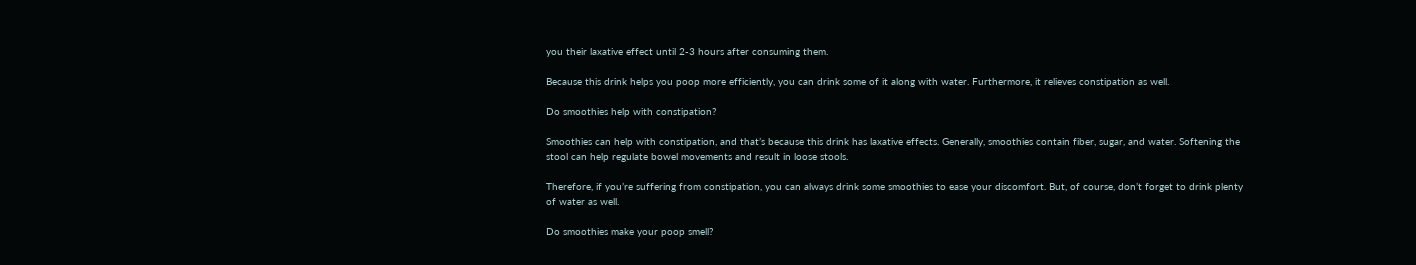you their laxative effect until 2-3 hours after consuming them.

Because this drink helps you poop more efficiently, you can drink some of it along with water. Furthermore, it relieves constipation as well.

Do smoothies help with constipation?

Smoothies can help with constipation, and that’s because this drink has laxative effects. Generally, smoothies contain fiber, sugar, and water. Softening the stool can help regulate bowel movements and result in loose stools.

Therefore, if you’re suffering from constipation, you can always drink some smoothies to ease your discomfort. But, of course, don’t forget to drink plenty of water as well.

Do smoothies make your poop smell?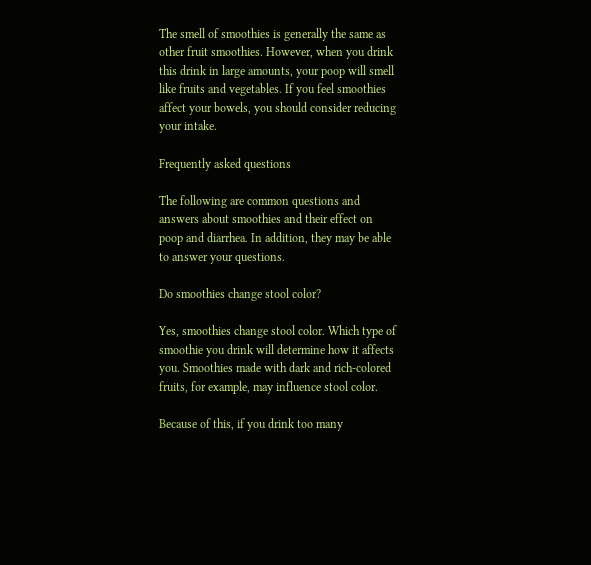The smell of smoothies is generally the same as other fruit smoothies. However, when you drink this drink in large amounts, your poop will smell like fruits and vegetables. If you feel smoothies affect your bowels, you should consider reducing your intake.

Frequently asked questions

The following are common questions and answers about smoothies and their effect on poop and diarrhea. In addition, they may be able to answer your questions.

Do smoothies change stool color?

Yes, smoothies change stool color. Which type of smoothie you drink will determine how it affects you. Smoothies made with dark and rich-colored fruits, for example, may influence stool color.

Because of this, if you drink too many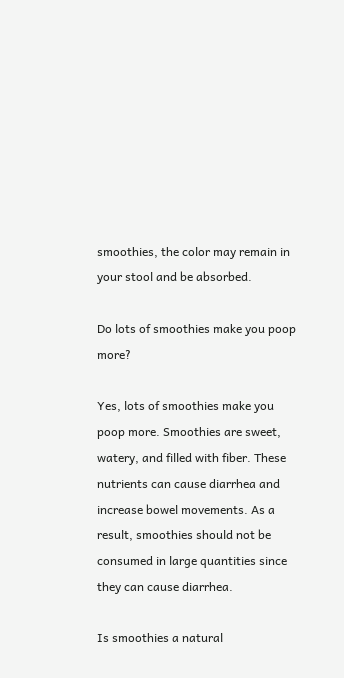smoothies, the color may remain in your stool and be absorbed.

Do lots of smoothies make you poop more?

Yes, lots of smoothies make you poop more. Smoothies are sweet, watery, and filled with fiber. These nutrients can cause diarrhea and increase bowel movements. As a result, smoothies should not be consumed in large quantities since they can cause diarrhea.

Is smoothies a natural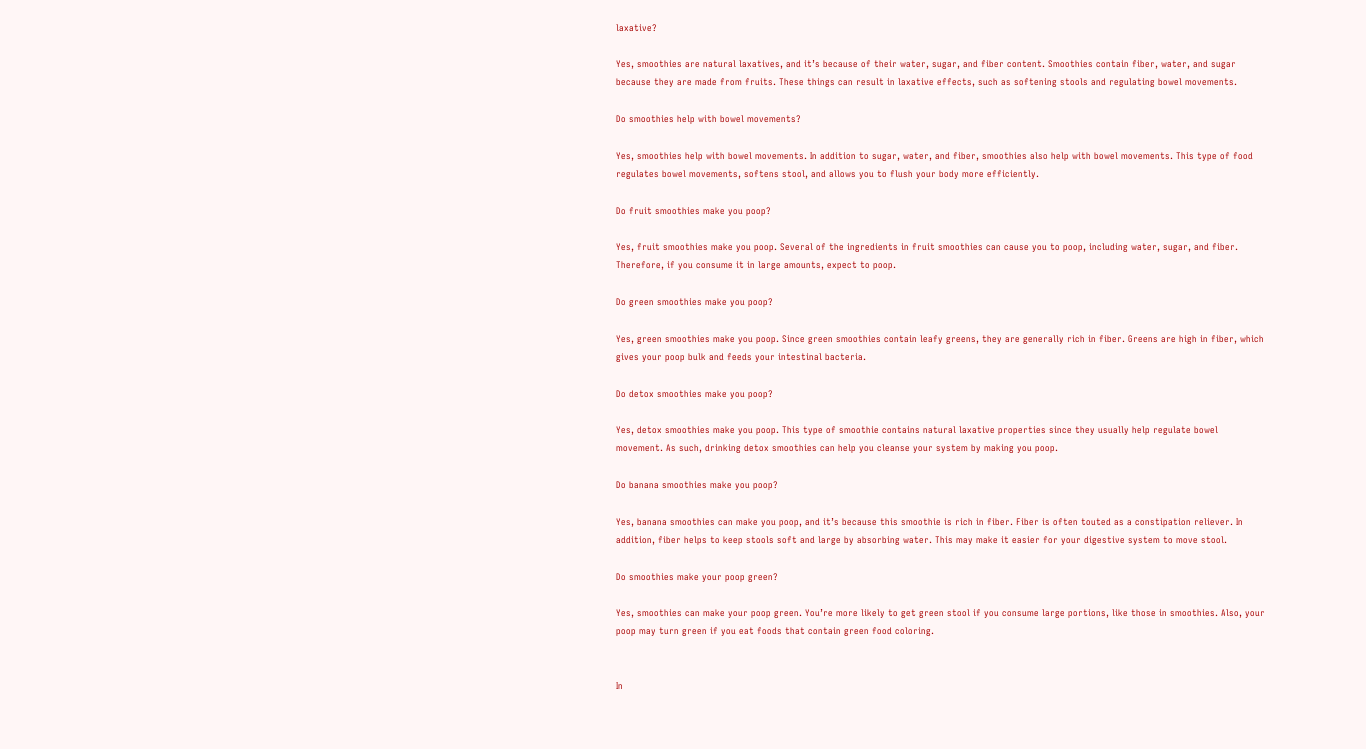laxative?

Yes, smoothies are natural laxatives, and it’s because of their water, sugar, and fiber content. Smoothies contain fiber, water, and sugar because they are made from fruits. These things can result in laxative effects, such as softening stools and regulating bowel movements.

Do smoothies help with bowel movements?

Yes, smoothies help with bowel movements. In addition to sugar, water, and fiber, smoothies also help with bowel movements. This type of food regulates bowel movements, softens stool, and allows you to flush your body more efficiently.

Do fruit smoothies make you poop?

Yes, fruit smoothies make you poop. Several of the ingredients in fruit smoothies can cause you to poop, including water, sugar, and fiber. Therefore, if you consume it in large amounts, expect to poop.

Do green smoothies make you poop?

Yes, green smoothies make you poop. Since green smoothies contain leafy greens, they are generally rich in fiber. Greens are high in fiber, which gives your poop bulk and feeds your intestinal bacteria.

Do detox smoothies make you poop?

Yes, detox smoothies make you poop. This type of smoothie contains natural laxative properties since they usually help regulate bowel movement. As such, drinking detox smoothies can help you cleanse your system by making you poop.

Do banana smoothies make you poop?

Yes, banana smoothies can make you poop, and it’s because this smoothie is rich in fiber. Fiber is often touted as a constipation reliever. In addition, fiber helps to keep stools soft and large by absorbing water. This may make it easier for your digestive system to move stool.

Do smoothies make your poop green?

Yes, smoothies can make your poop green. You’re more likely to get green stool if you consume large portions, like those in smoothies. Also, your poop may turn green if you eat foods that contain green food coloring.


In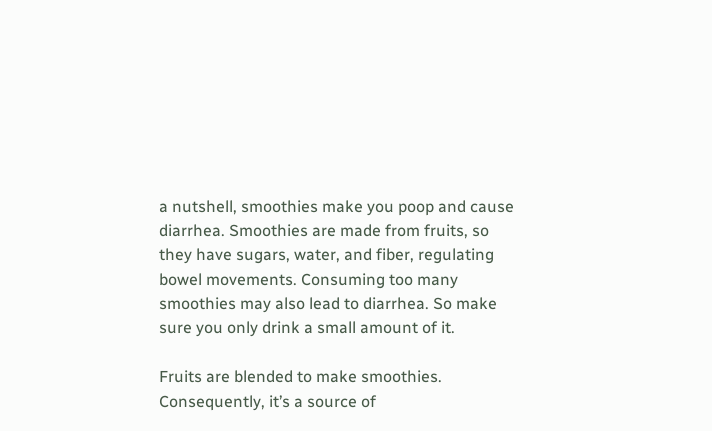a nutshell, smoothies make you poop and cause diarrhea. Smoothies are made from fruits, so they have sugars, water, and fiber, regulating bowel movements. Consuming too many smoothies may also lead to diarrhea. So make sure you only drink a small amount of it.

Fruits are blended to make smoothies. Consequently, it’s a source of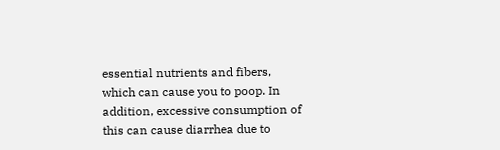essential nutrients and fibers, which can cause you to poop. In addition, excessive consumption of this can cause diarrhea due to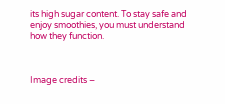its high sugar content. To stay safe and enjoy smoothies, you must understand how they function.



Image credits –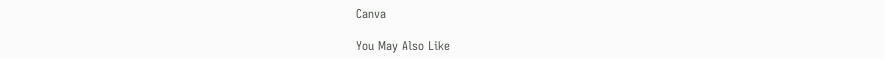Canva

You May Also Like